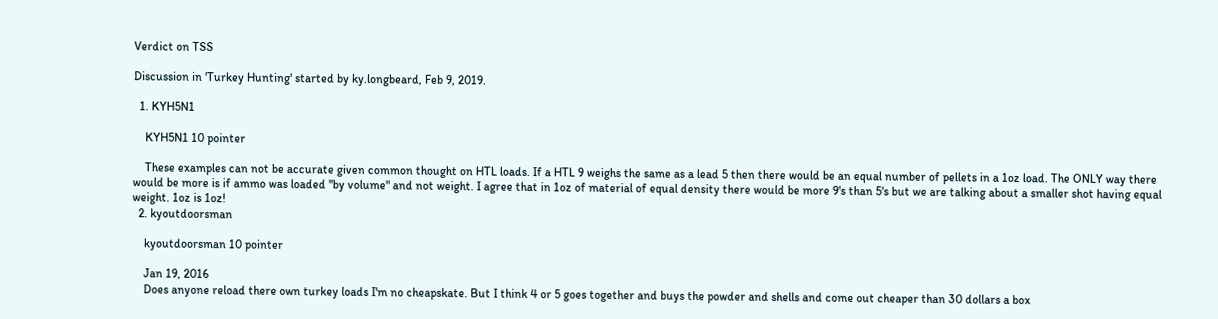Verdict on TSS

Discussion in 'Turkey Hunting' started by ky.longbeard, Feb 9, 2019.

  1. KYH5N1

    KYH5N1 10 pointer

    These examples can not be accurate given common thought on HTL loads. If a HTL 9 weighs the same as a lead 5 then there would be an equal number of pellets in a 1oz load. The ONLY way there would be more is if ammo was loaded "by volume" and not weight. I agree that in 1oz of material of equal density there would be more 9's than 5's but we are talking about a smaller shot having equal weight. 1oz is 1oz!
  2. kyoutdoorsman

    kyoutdoorsman 10 pointer

    Jan 19, 2016
    Does anyone reload there own turkey loads I'm no cheapskate. But I think 4 or 5 goes together and buys the powder and shells and come out cheaper than 30 dollars a box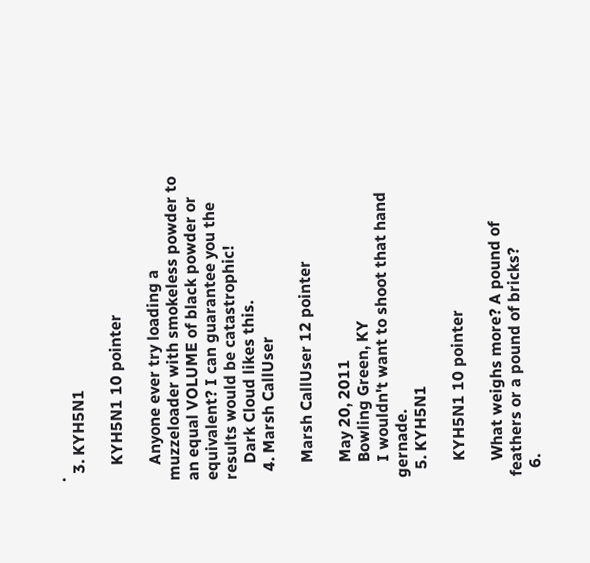.
  3. KYH5N1

    KYH5N1 10 pointer

    Anyone ever try loading a muzzeloader with smokeless powder to an equal VOLUME of black powder or equivalent? I can guarantee you the results would be catastrophic!
    Dark Cloud likes this.
  4. Marsh CallUser

    Marsh CallUser 12 pointer

    May 20, 2011
    Bowling Green, KY
    I wouldn't want to shoot that hand gernade.
  5. KYH5N1

    KYH5N1 10 pointer

    What weighs more? A pound of feathers or a pound of bricks?
  6.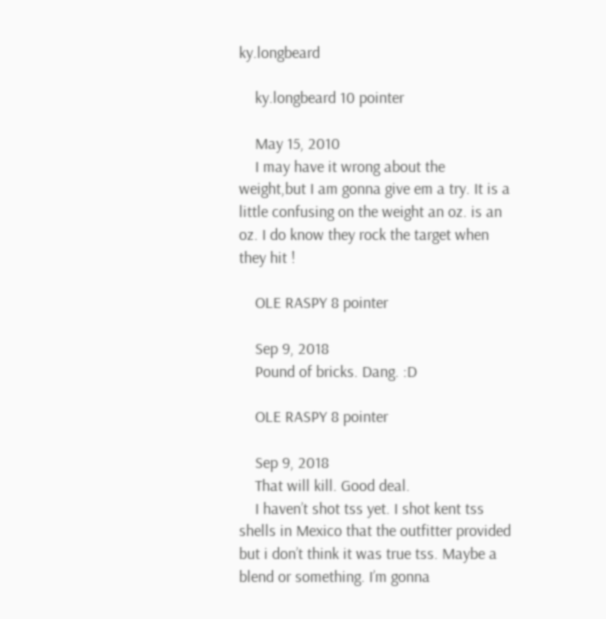ky.longbeard

    ky.longbeard 10 pointer

    May 15, 2010
    I may have it wrong about the weight,but I am gonna give em a try. It is a little confusing on the weight an oz. is an oz. I do know they rock the target when they hit !

    OLE RASPY 8 pointer

    Sep 9, 2018
    Pound of bricks. Dang. :D

    OLE RASPY 8 pointer

    Sep 9, 2018
    That will kill. Good deal.
    I haven’t shot tss yet. I shot kent tss shells in Mexico that the outfitter provided but i don’t think it was true tss. Maybe a blend or something. I’m gonna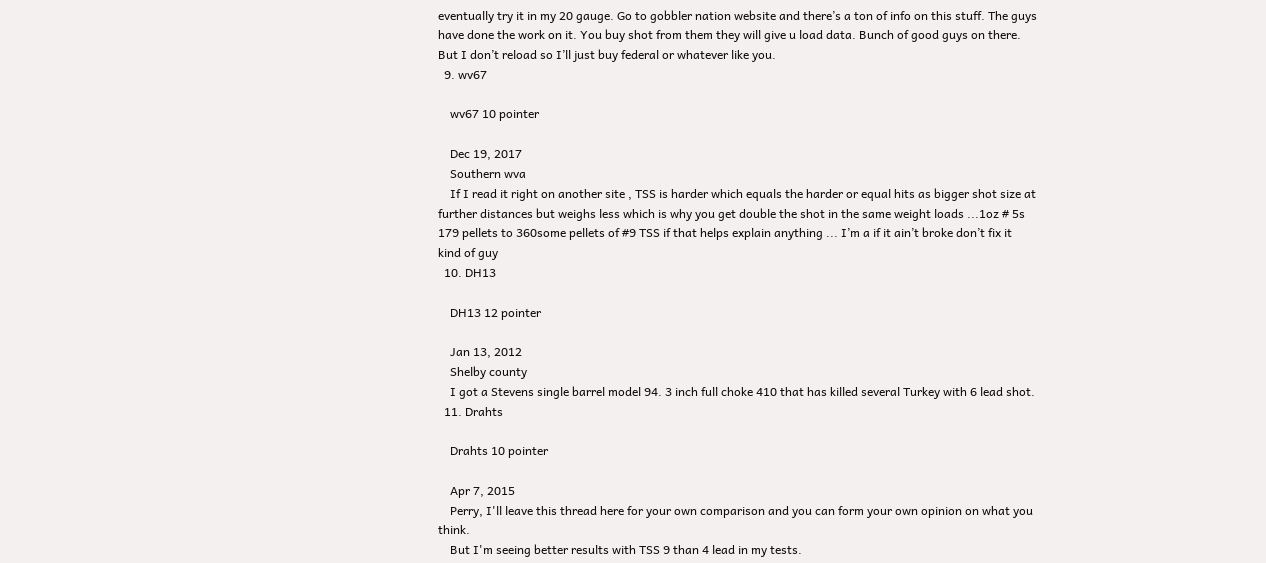eventually try it in my 20 gauge. Go to gobbler nation website and there’s a ton of info on this stuff. The guys have done the work on it. You buy shot from them they will give u load data. Bunch of good guys on there. But I don’t reload so I’ll just buy federal or whatever like you.
  9. wv67

    wv67 10 pointer

    Dec 19, 2017
    Southern wva
    If I read it right on another site , TSS is harder which equals the harder or equal hits as bigger shot size at further distances but weighs less which is why you get double the shot in the same weight loads ...1oz # 5s 179 pellets to 360some pellets of #9 TSS if that helps explain anything ... I’m a if it ain’t broke don’t fix it kind of guy
  10. DH13

    DH13 12 pointer

    Jan 13, 2012
    Shelby county
    I got a Stevens single barrel model 94. 3 inch full choke 410 that has killed several Turkey with 6 lead shot.
  11. Drahts

    Drahts 10 pointer

    Apr 7, 2015
    Perry, I'll leave this thread here for your own comparison and you can form your own opinion on what you think.
    But I'm seeing better results with TSS 9 than 4 lead in my tests.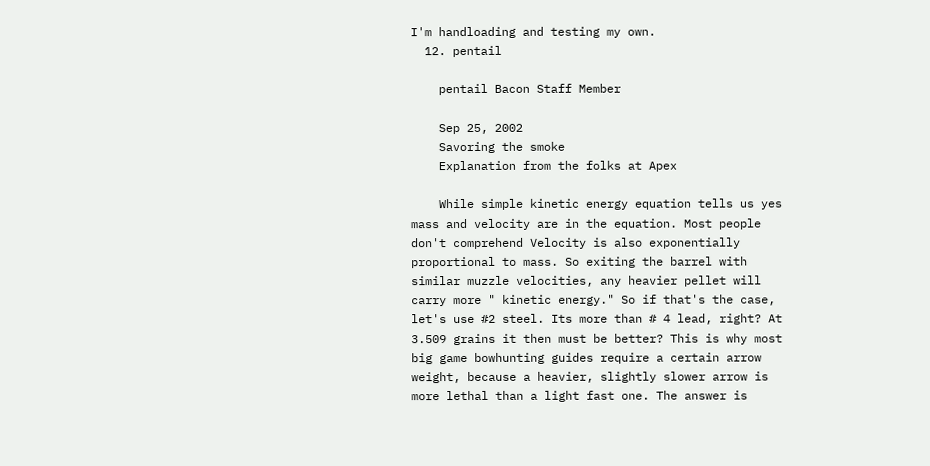I'm handloading and testing my own.
  12. pentail

    pentail Bacon Staff Member

    Sep 25, 2002
    Savoring the smoke
    Explanation from the folks at Apex

    While simple kinetic energy equation tells us yes mass and velocity are in the equation. Most people don't comprehend Velocity is also exponentially proportional to mass. So exiting the barrel with similar muzzle velocities, any heavier pellet will carry more " kinetic energy." So if that's the case, let's use #2 steel. Its more than # 4 lead, right? At 3.509 grains it then must be better? This is why most big game bowhunting guides require a certain arrow weight, because a heavier, slightly slower arrow is more lethal than a light fast one. The answer is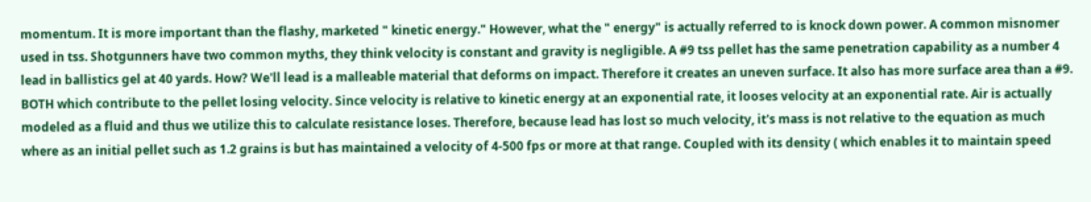momentum. It is more important than the flashy, marketed " kinetic energy." However, what the " energy" is actually referred to is knock down power. A common misnomer used in tss. Shotgunners have two common myths, they think velocity is constant and gravity is negligible. A #9 tss pellet has the same penetration capability as a number 4 lead in ballistics gel at 40 yards. How? We'll lead is a malleable material that deforms on impact. Therefore it creates an uneven surface. It also has more surface area than a #9. BOTH which contribute to the pellet losing velocity. Since velocity is relative to kinetic energy at an exponential rate, it looses velocity at an exponential rate. Air is actually modeled as a fluid and thus we utilize this to calculate resistance loses. Therefore, because lead has lost so much velocity, it's mass is not relative to the equation as much where as an initial pellet such as 1.2 grains is but has maintained a velocity of 4-500 fps or more at that range. Coupled with its density ( which enables it to maintain speed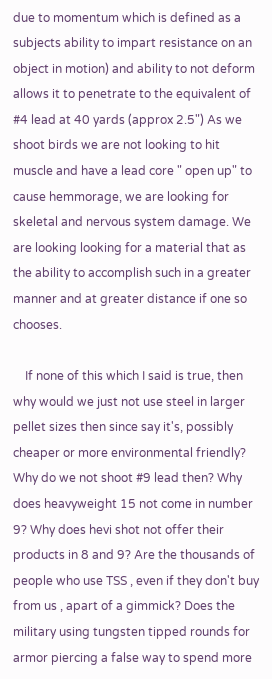due to momentum which is defined as a subjects ability to impart resistance on an object in motion) and ability to not deform allows it to penetrate to the equivalent of #4 lead at 40 yards (approx 2.5") As we shoot birds we are not looking to hit muscle and have a lead core " open up" to cause hemmorage, we are looking for skeletal and nervous system damage. We are looking looking for a material that as the ability to accomplish such in a greater manner and at greater distance if one so chooses.

    If none of this which I said is true, then why would we just not use steel in larger pellet sizes then since say it's, possibly cheaper or more environmental friendly? Why do we not shoot #9 lead then? Why does heavyweight 15 not come in number 9? Why does hevi shot not offer their products in 8 and 9? Are the thousands of people who use TSS , even if they don't buy from us , apart of a gimmick? Does the military using tungsten tipped rounds for armor piercing a false way to spend more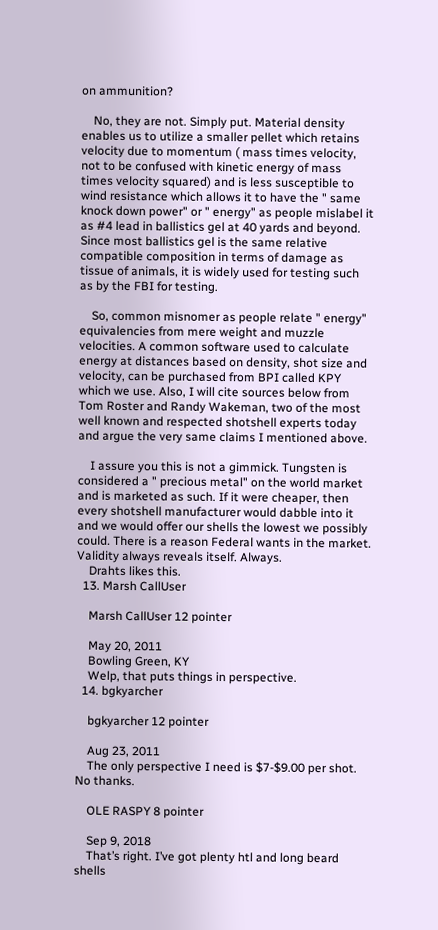on ammunition?

    No, they are not. Simply put. Material density enables us to utilize a smaller pellet which retains velocity due to momentum ( mass times velocity, not to be confused with kinetic energy of mass times velocity squared) and is less susceptible to wind resistance which allows it to have the " same knock down power" or " energy" as people mislabel it as #4 lead in ballistics gel at 40 yards and beyond. Since most ballistics gel is the same relative compatible composition in terms of damage as tissue of animals, it is widely used for testing such as by the FBI for testing.

    So, common misnomer as people relate " energy" equivalencies from mere weight and muzzle velocities. A common software used to calculate energy at distances based on density, shot size and velocity, can be purchased from BPI called KPY which we use. Also, I will cite sources below from Tom Roster and Randy Wakeman, two of the most well known and respected shotshell experts today and argue the very same claims I mentioned above.

    I assure you this is not a gimmick. Tungsten is considered a " precious metal" on the world market and is marketed as such. If it were cheaper, then every shotshell manufacturer would dabble into it and we would offer our shells the lowest we possibly could. There is a reason Federal wants in the market. Validity always reveals itself. Always.
    Drahts likes this.
  13. Marsh CallUser

    Marsh CallUser 12 pointer

    May 20, 2011
    Bowling Green, KY
    Welp, that puts things in perspective.
  14. bgkyarcher

    bgkyarcher 12 pointer

    Aug 23, 2011
    The only perspective I need is $7-$9.00 per shot. No thanks.

    OLE RASPY 8 pointer

    Sep 9, 2018
    That’s right. I’ve got plenty htl and long beard shells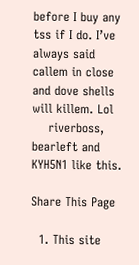before I buy any tss if I do. I’ve always said callem in close and dove shells will killem. Lol
    riverboss, bearleft and KYH5N1 like this.

Share This Page

  1. This site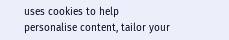uses cookies to help personalise content, tailor your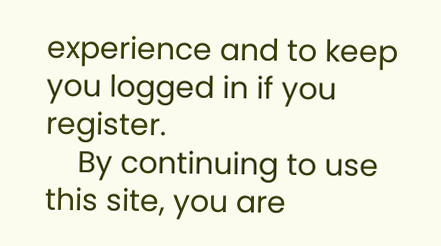experience and to keep you logged in if you register.
    By continuing to use this site, you are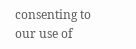consenting to our use of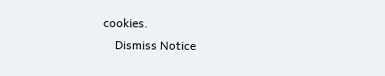cookies.
    Dismiss Notice